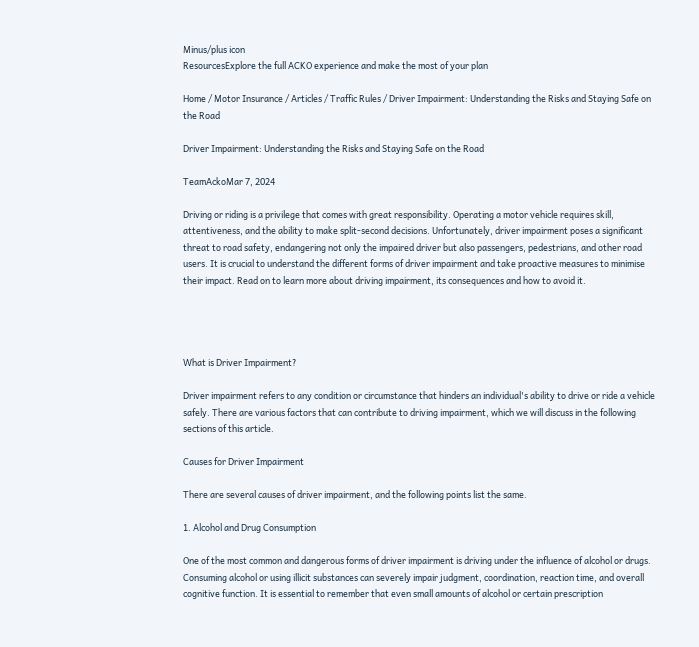Minus/plus icon
ResourcesExplore the full ACKO experience and make the most of your plan

Home / Motor Insurance / Articles / Traffic Rules / Driver Impairment: Understanding the Risks and Staying Safe on the Road

Driver Impairment: Understanding the Risks and Staying Safe on the Road

TeamAckoMar 7, 2024

Driving or riding is a privilege that comes with great responsibility. Operating a motor vehicle requires skill, attentiveness, and the ability to make split-second decisions. Unfortunately, driver impairment poses a significant threat to road safety, endangering not only the impaired driver but also passengers, pedestrians, and other road users. It is crucial to understand the different forms of driver impairment and take proactive measures to minimise their impact. Read on to learn more about driving impairment, its consequences and how to avoid it.




What is Driver Impairment?

Driver impairment refers to any condition or circumstance that hinders an individual's ability to drive or ride a vehicle safely. There are various factors that can contribute to driving impairment, which we will discuss in the following sections of this article.

Causes for Driver Impairment

There are several causes of driver impairment, and the following points list the same.

1. Alcohol and Drug Consumption

One of the most common and dangerous forms of driver impairment is driving under the influence of alcohol or drugs. Consuming alcohol or using illicit substances can severely impair judgment, coordination, reaction time, and overall cognitive function. It is essential to remember that even small amounts of alcohol or certain prescription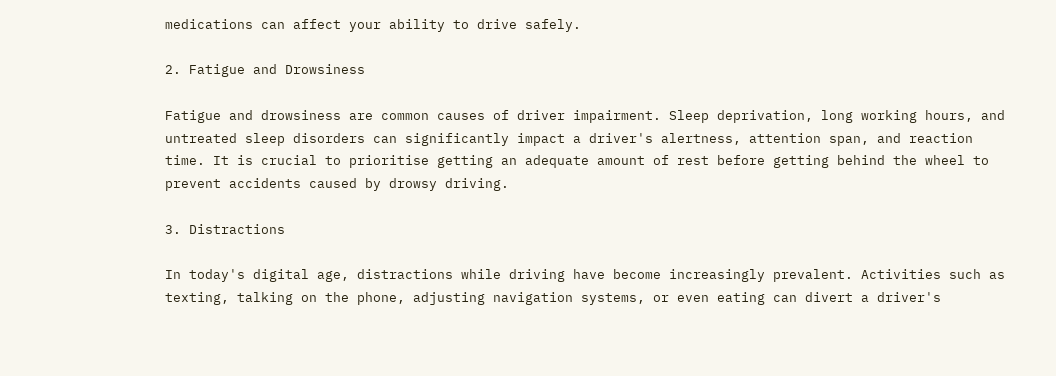medications can affect your ability to drive safely.

2. Fatigue and Drowsiness

Fatigue and drowsiness are common causes of driver impairment. Sleep deprivation, long working hours, and untreated sleep disorders can significantly impact a driver's alertness, attention span, and reaction time. It is crucial to prioritise getting an adequate amount of rest before getting behind the wheel to prevent accidents caused by drowsy driving.

3. Distractions

In today's digital age, distractions while driving have become increasingly prevalent. Activities such as texting, talking on the phone, adjusting navigation systems, or even eating can divert a driver's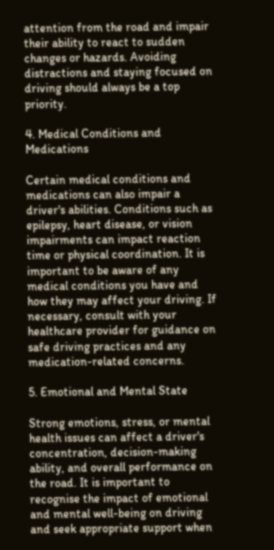attention from the road and impair their ability to react to sudden changes or hazards. Avoiding distractions and staying focused on driving should always be a top priority.

4. Medical Conditions and Medications

Certain medical conditions and medications can also impair a driver's abilities. Conditions such as epilepsy, heart disease, or vision impairments can impact reaction time or physical coordination. It is important to be aware of any medical conditions you have and how they may affect your driving. If necessary, consult with your healthcare provider for guidance on safe driving practices and any medication-related concerns.

5. Emotional and Mental State

Strong emotions, stress, or mental health issues can affect a driver's concentration, decision-making ability, and overall performance on the road. It is important to recognise the impact of emotional and mental well-being on driving and seek appropriate support when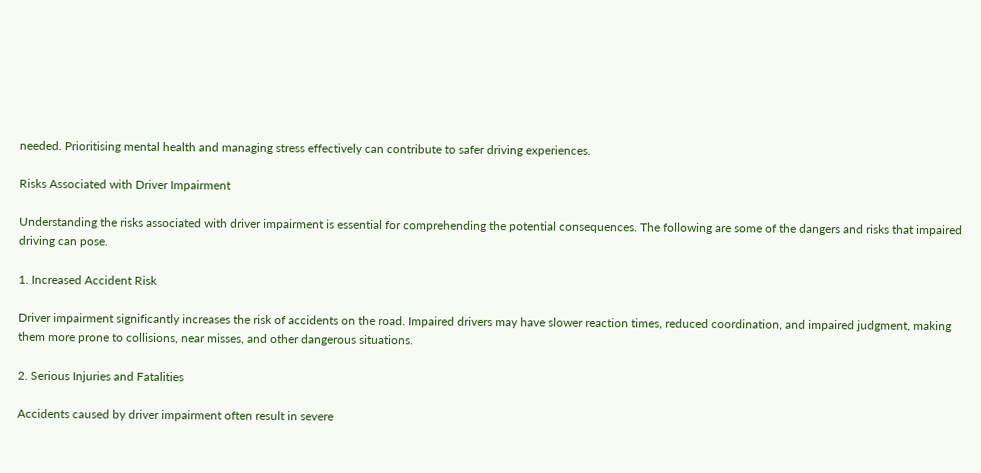needed. Prioritising mental health and managing stress effectively can contribute to safer driving experiences.

Risks Associated with Driver Impairment

Understanding the risks associated with driver impairment is essential for comprehending the potential consequences. The following are some of the dangers and risks that impaired driving can pose.

1. Increased Accident Risk

Driver impairment significantly increases the risk of accidents on the road. Impaired drivers may have slower reaction times, reduced coordination, and impaired judgment, making them more prone to collisions, near misses, and other dangerous situations.

2. Serious Injuries and Fatalities

Accidents caused by driver impairment often result in severe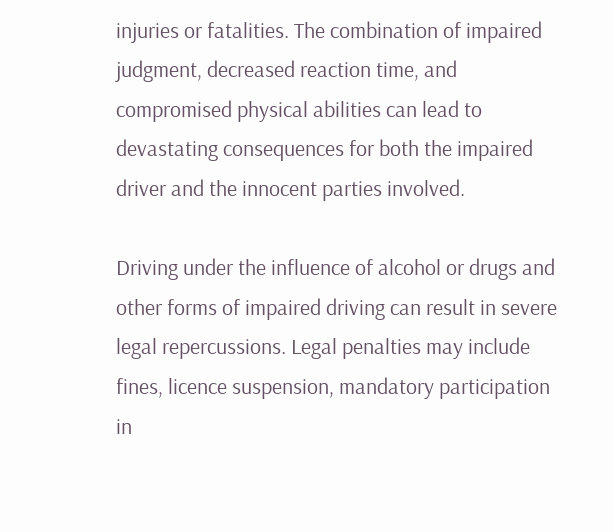injuries or fatalities. The combination of impaired judgment, decreased reaction time, and compromised physical abilities can lead to devastating consequences for both the impaired driver and the innocent parties involved.

Driving under the influence of alcohol or drugs and other forms of impaired driving can result in severe legal repercussions. Legal penalties may include fines, licence suspension, mandatory participation in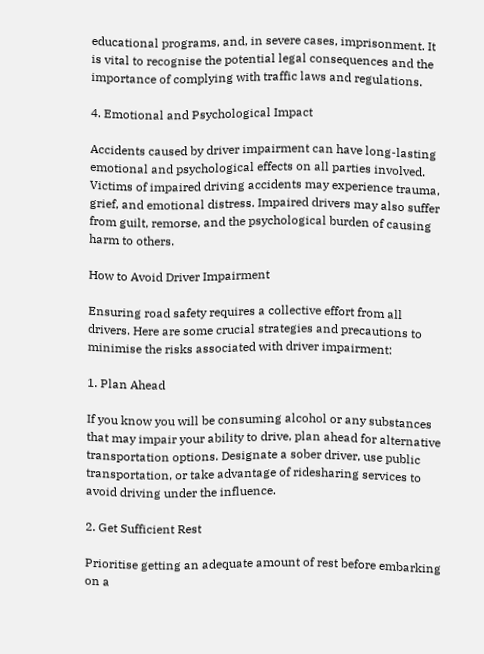educational programs, and, in severe cases, imprisonment. It is vital to recognise the potential legal consequences and the importance of complying with traffic laws and regulations.

4. Emotional and Psychological Impact

Accidents caused by driver impairment can have long-lasting emotional and psychological effects on all parties involved. Victims of impaired driving accidents may experience trauma, grief, and emotional distress. Impaired drivers may also suffer from guilt, remorse, and the psychological burden of causing harm to others.

How to Avoid Driver Impairment

Ensuring road safety requires a collective effort from all drivers. Here are some crucial strategies and precautions to minimise the risks associated with driver impairment:

1. Plan Ahead

If you know you will be consuming alcohol or any substances that may impair your ability to drive, plan ahead for alternative transportation options. Designate a sober driver, use public transportation, or take advantage of ridesharing services to avoid driving under the influence.

2. Get Sufficient Rest

Prioritise getting an adequate amount of rest before embarking on a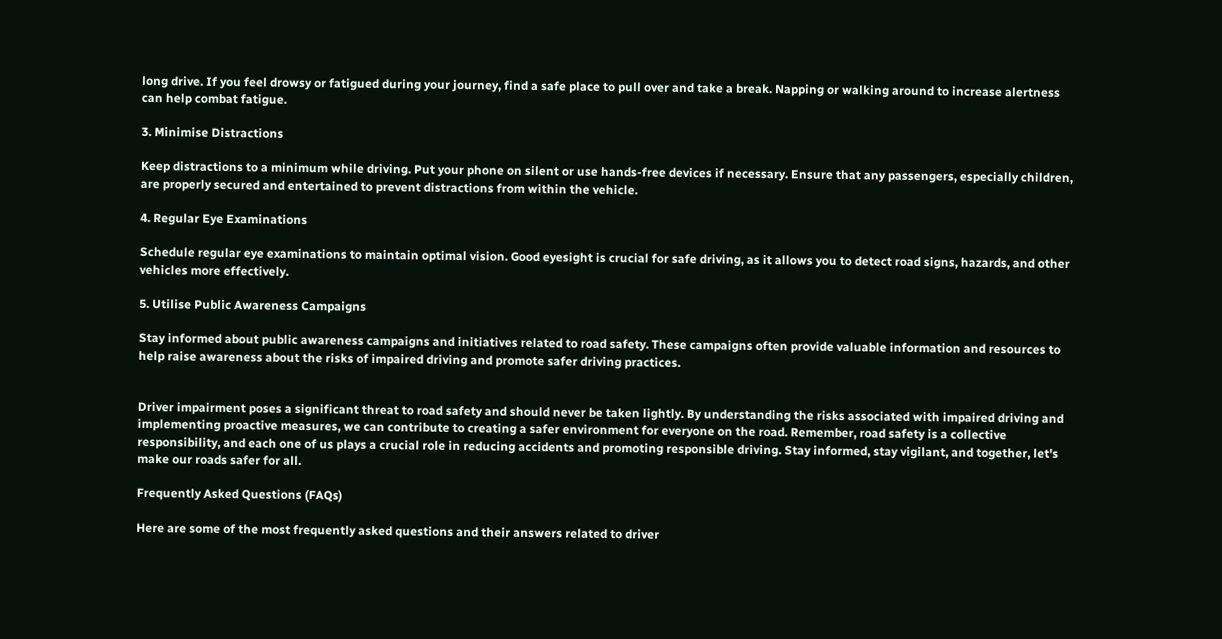long drive. If you feel drowsy or fatigued during your journey, find a safe place to pull over and take a break. Napping or walking around to increase alertness can help combat fatigue.

3. Minimise Distractions

Keep distractions to a minimum while driving. Put your phone on silent or use hands-free devices if necessary. Ensure that any passengers, especially children, are properly secured and entertained to prevent distractions from within the vehicle.

4. Regular Eye Examinations

Schedule regular eye examinations to maintain optimal vision. Good eyesight is crucial for safe driving, as it allows you to detect road signs, hazards, and other vehicles more effectively.

5. Utilise Public Awareness Campaigns

Stay informed about public awareness campaigns and initiatives related to road safety. These campaigns often provide valuable information and resources to help raise awareness about the risks of impaired driving and promote safer driving practices.


Driver impairment poses a significant threat to road safety and should never be taken lightly. By understanding the risks associated with impaired driving and implementing proactive measures, we can contribute to creating a safer environment for everyone on the road. Remember, road safety is a collective responsibility, and each one of us plays a crucial role in reducing accidents and promoting responsible driving. Stay informed, stay vigilant, and together, let's make our roads safer for all.

Frequently Asked Questions (FAQs)

Here are some of the most frequently asked questions and their answers related to driver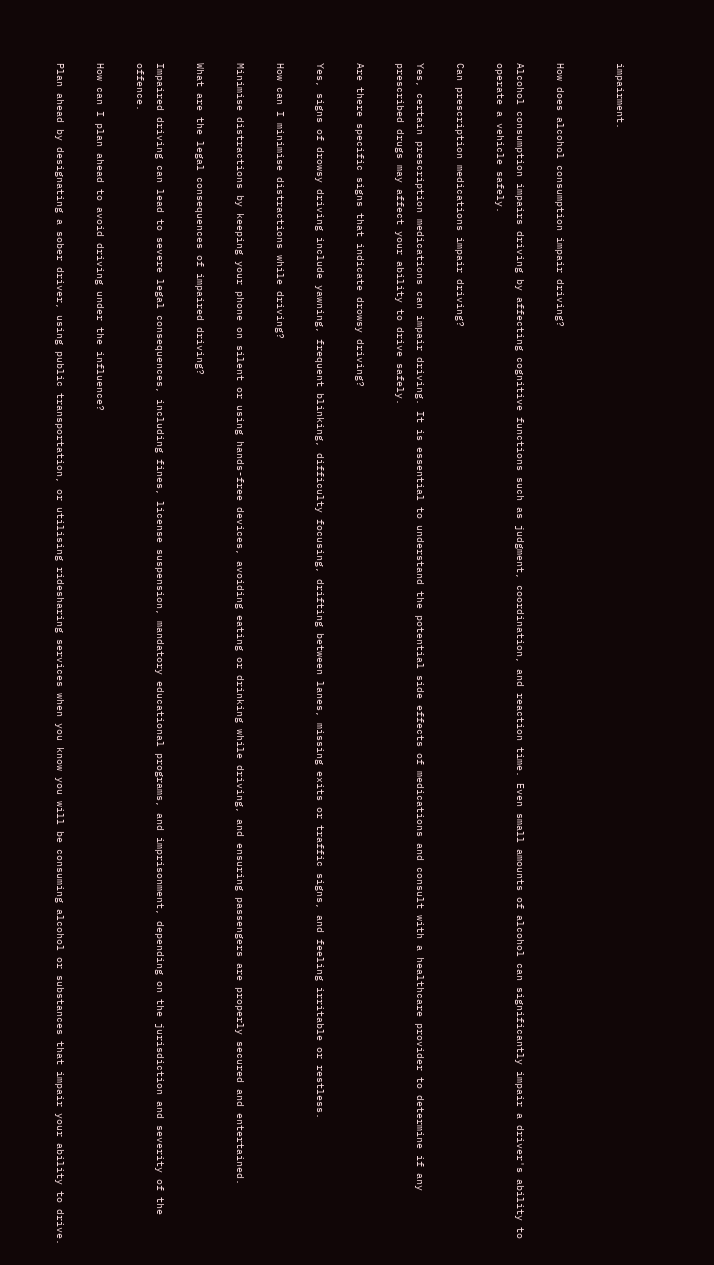impairment.


How does alcohol consumption impair driving?

Alcohol consumption impairs driving by affecting cognitive functions such as judgment, coordination, and reaction time. Even small amounts of alcohol can significantly impair a driver's ability to operate a vehicle safely.

Can prescription medications impair driving?

Yes, certain prescription medications can impair driving. It is essential to understand the potential side effects of medications and consult with a healthcare provider to determine if any prescribed drugs may affect your ability to drive safely.

Are there specific signs that indicate drowsy driving?

Yes, signs of drowsy driving include yawning, frequent blinking, difficulty focusing, drifting between lanes, missing exits or traffic signs, and feeling irritable or restless.

How can I minimise distractions while driving?

Minimise distractions by keeping your phone on silent or using hands-free devices, avoiding eating or drinking while driving, and ensuring passengers are properly secured and entertained.

What are the legal consequences of impaired driving?

Impaired driving can lead to severe legal consequences, including fines, license suspension, mandatory educational programs, and imprisonment, depending on the jurisdiction and severity of the offence.

How can I plan ahead to avoid driving under the influence?

Plan ahead by designating a sober driver, using public transportation, or utilising ridesharing services when you know you will be consuming alcohol or substances that impair your ability to drive.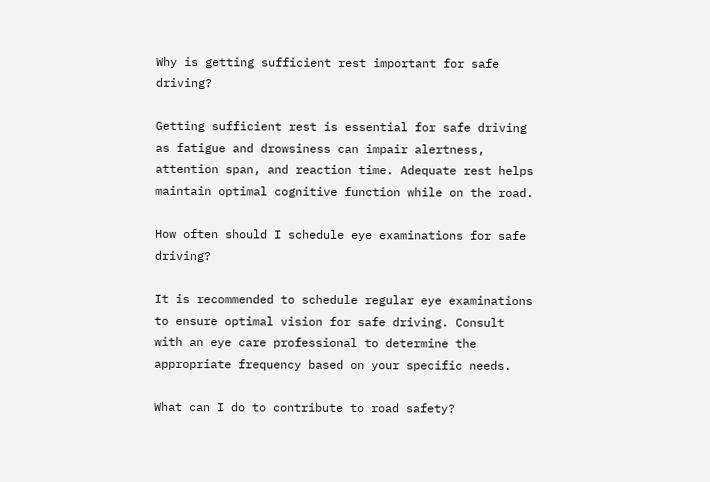Why is getting sufficient rest important for safe driving?

Getting sufficient rest is essential for safe driving as fatigue and drowsiness can impair alertness, attention span, and reaction time. Adequate rest helps maintain optimal cognitive function while on the road.

How often should I schedule eye examinations for safe driving?

It is recommended to schedule regular eye examinations to ensure optimal vision for safe driving. Consult with an eye care professional to determine the appropriate frequency based on your specific needs.

What can I do to contribute to road safety?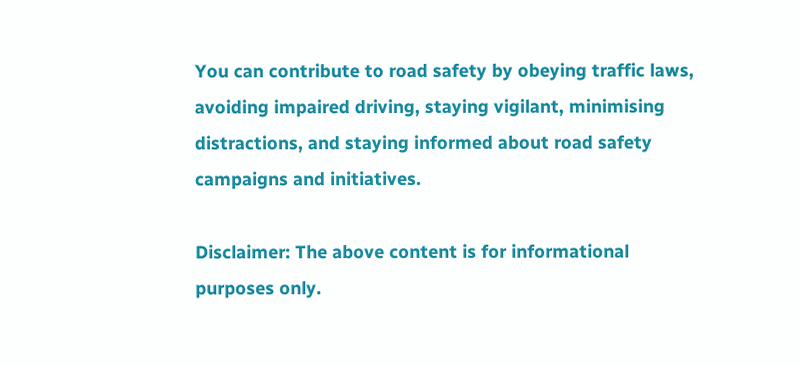You can contribute to road safety by obeying traffic laws, avoiding impaired driving, staying vigilant, minimising distractions, and staying informed about road safety campaigns and initiatives.

Disclaimer: The above content is for informational purposes only.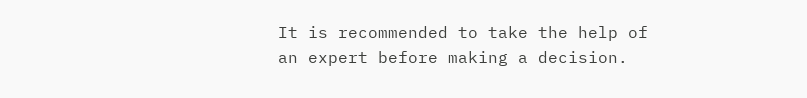It is recommended to take the help of an expert before making a decision.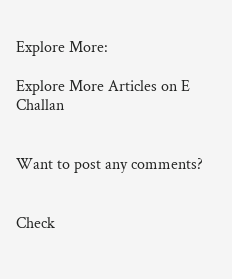Explore More:

Explore More Articles on E Challan


Want to post any comments?


Check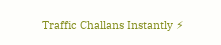Traffic Challans Instantly ⚡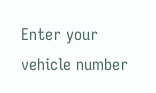Enter your vehicle number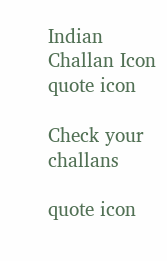Indian Challan Icon
quote icon

Check your challans

quote icon